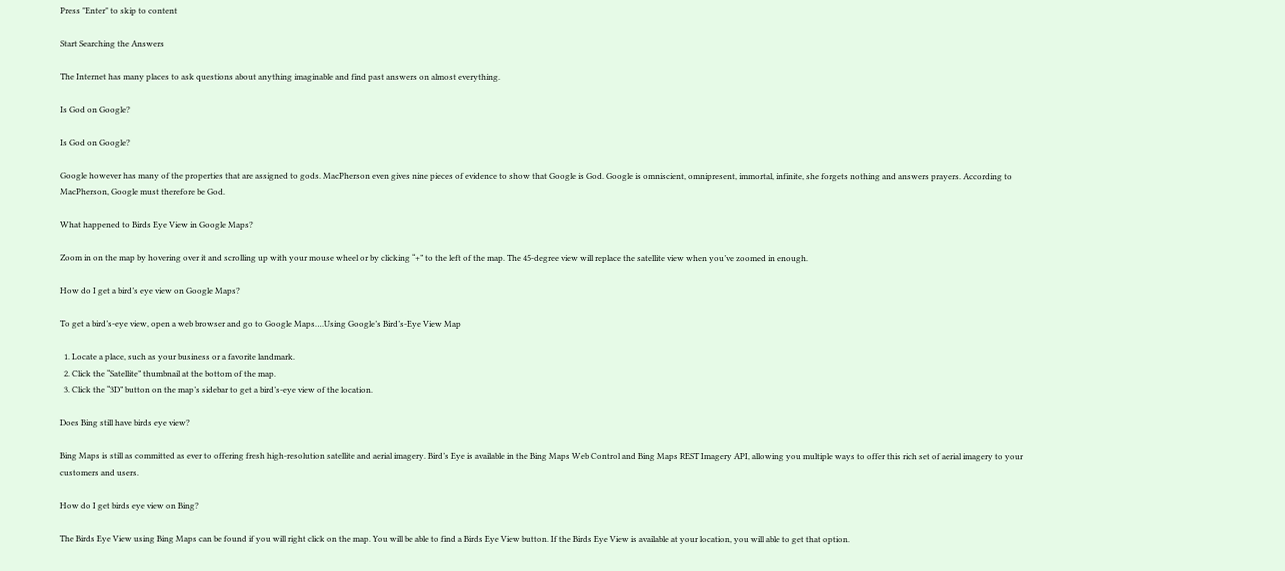Press "Enter" to skip to content

Start Searching the Answers

The Internet has many places to ask questions about anything imaginable and find past answers on almost everything.

Is God on Google?

Is God on Google?

Google however has many of the properties that are assigned to gods. MacPherson even gives nine pieces of evidence to show that Google is God. Google is omniscient, omnipresent, immortal, infinite, she forgets nothing and answers prayers. According to MacPherson, Google must therefore be God.

What happened to Birds Eye View in Google Maps?

Zoom in on the map by hovering over it and scrolling up with your mouse wheel or by clicking “+” to the left of the map. The 45-degree view will replace the satellite view when you’ve zoomed in enough.

How do I get a bird’s eye view on Google Maps?

To get a bird’s-eye view, open a web browser and go to Google Maps….Using Google’s Bird’s-Eye View Map

  1. Locate a place, such as your business or a favorite landmark.
  2. Click the “Satellite” thumbnail at the bottom of the map.
  3. Click the “3D” button on the map’s sidebar to get a bird’s-eye view of the location.

Does Bing still have birds eye view?

Bing Maps is still as committed as ever to offering fresh high-resolution satellite and aerial imagery. Bird’s Eye is available in the Bing Maps Web Control and Bing Maps REST Imagery API, allowing you multiple ways to offer this rich set of aerial imagery to your customers and users.

How do I get birds eye view on Bing?

The Birds Eye View using Bing Maps can be found if you will right click on the map. You will be able to find a Birds Eye View button. If the Birds Eye View is available at your location, you will able to get that option.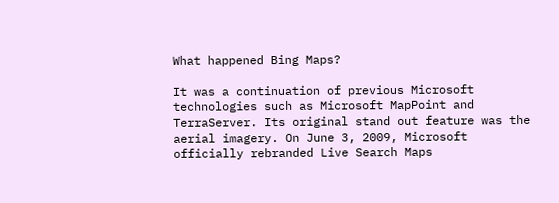What happened Bing Maps?

It was a continuation of previous Microsoft technologies such as Microsoft MapPoint and TerraServer. Its original stand out feature was the aerial imagery. On June 3, 2009, Microsoft officially rebranded Live Search Maps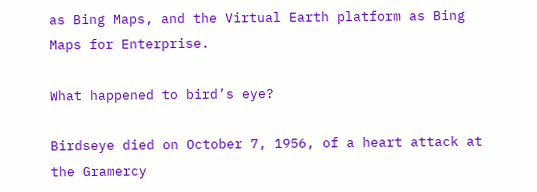as Bing Maps, and the Virtual Earth platform as Bing Maps for Enterprise.

What happened to bird’s eye?

Birdseye died on October 7, 1956, of a heart attack at the Gramercy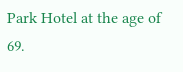Park Hotel at the age of 69.